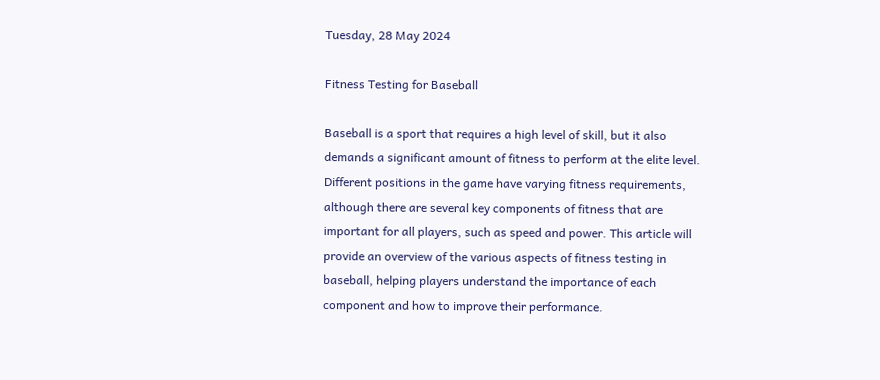Tuesday, 28 May 2024

Fitness Testing for Baseball

Baseball is a sport that requires a high level of skill, but it also demands a significant amount of fitness to perform at the elite level. Different positions in the game have varying fitness requirements, although there are several key components of fitness that are important for all players, such as speed and power. This article will provide an overview of the various aspects of fitness testing in baseball, helping players understand the importance of each component and how to improve their performance.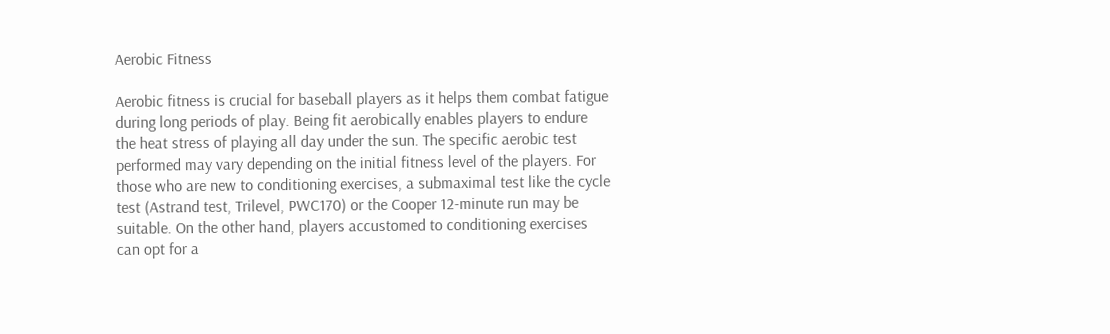Aerobic Fitness

Aerobic fitness is crucial for baseball players as it helps them combat fatigue during long periods of play. Being fit aerobically enables players to endure the heat stress of playing all day under the sun. The specific aerobic test performed may vary depending on the initial fitness level of the players. For those who are new to conditioning exercises, a submaximal test like the cycle test (Astrand test, Trilevel, PWC170) or the Cooper 12-minute run may be suitable. On the other hand, players accustomed to conditioning exercises can opt for a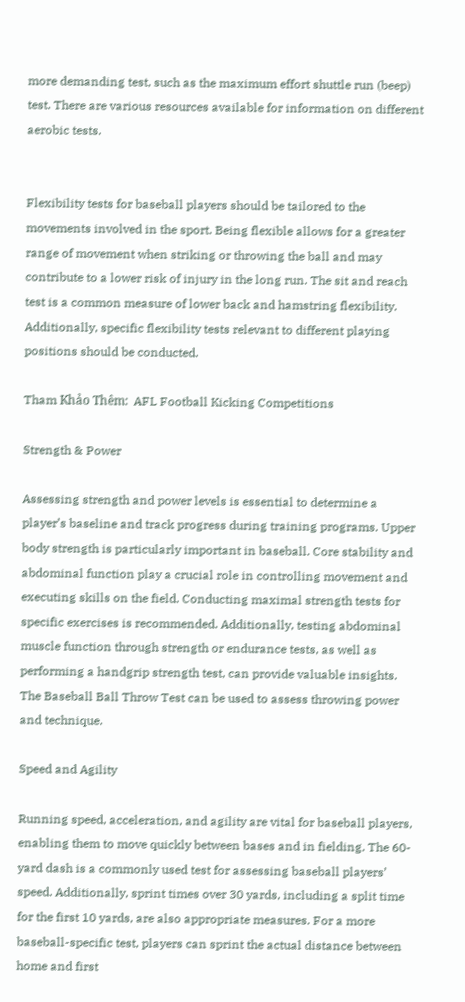more demanding test, such as the maximum effort shuttle run (beep) test. There are various resources available for information on different aerobic tests.


Flexibility tests for baseball players should be tailored to the movements involved in the sport. Being flexible allows for a greater range of movement when striking or throwing the ball and may contribute to a lower risk of injury in the long run. The sit and reach test is a common measure of lower back and hamstring flexibility. Additionally, specific flexibility tests relevant to different playing positions should be conducted.

Tham Khảo Thêm:  AFL Football Kicking Competitions

Strength & Power

Assessing strength and power levels is essential to determine a player’s baseline and track progress during training programs. Upper body strength is particularly important in baseball. Core stability and abdominal function play a crucial role in controlling movement and executing skills on the field. Conducting maximal strength tests for specific exercises is recommended. Additionally, testing abdominal muscle function through strength or endurance tests, as well as performing a handgrip strength test, can provide valuable insights. The Baseball Ball Throw Test can be used to assess throwing power and technique.

Speed and Agility

Running speed, acceleration, and agility are vital for baseball players, enabling them to move quickly between bases and in fielding. The 60-yard dash is a commonly used test for assessing baseball players’ speed. Additionally, sprint times over 30 yards, including a split time for the first 10 yards, are also appropriate measures. For a more baseball-specific test, players can sprint the actual distance between home and first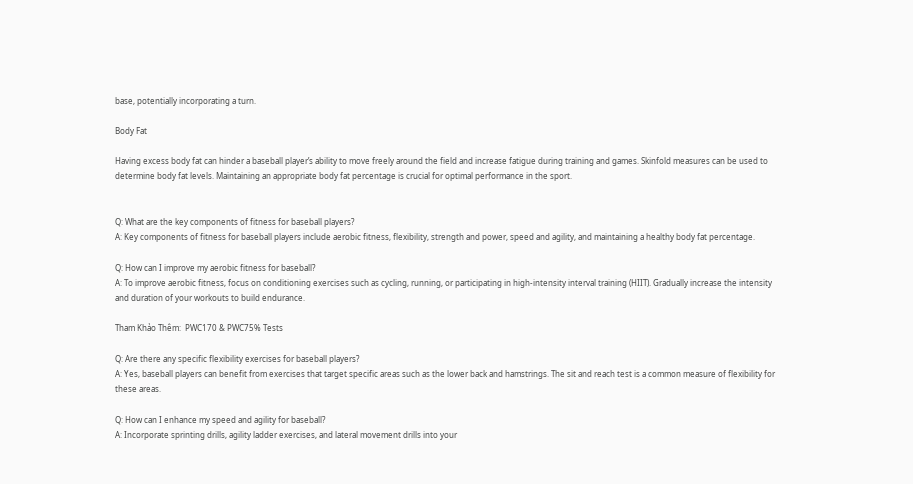base, potentially incorporating a turn.

Body Fat

Having excess body fat can hinder a baseball player’s ability to move freely around the field and increase fatigue during training and games. Skinfold measures can be used to determine body fat levels. Maintaining an appropriate body fat percentage is crucial for optimal performance in the sport.


Q: What are the key components of fitness for baseball players?
A: Key components of fitness for baseball players include aerobic fitness, flexibility, strength and power, speed and agility, and maintaining a healthy body fat percentage.

Q: How can I improve my aerobic fitness for baseball?
A: To improve aerobic fitness, focus on conditioning exercises such as cycling, running, or participating in high-intensity interval training (HIIT). Gradually increase the intensity and duration of your workouts to build endurance.

Tham Khảo Thêm:  PWC170 & PWC75% Tests

Q: Are there any specific flexibility exercises for baseball players?
A: Yes, baseball players can benefit from exercises that target specific areas such as the lower back and hamstrings. The sit and reach test is a common measure of flexibility for these areas.

Q: How can I enhance my speed and agility for baseball?
A: Incorporate sprinting drills, agility ladder exercises, and lateral movement drills into your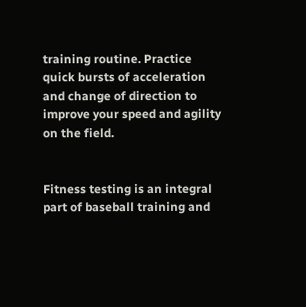training routine. Practice quick bursts of acceleration and change of direction to improve your speed and agility on the field.


Fitness testing is an integral part of baseball training and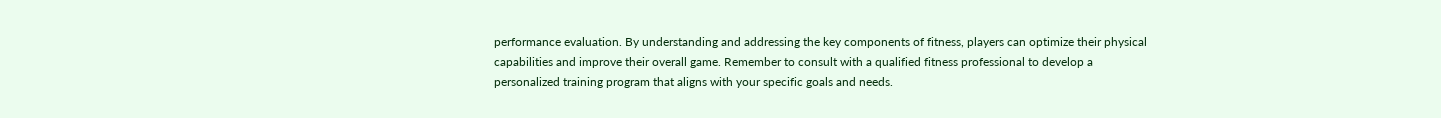performance evaluation. By understanding and addressing the key components of fitness, players can optimize their physical capabilities and improve their overall game. Remember to consult with a qualified fitness professional to develop a personalized training program that aligns with your specific goals and needs.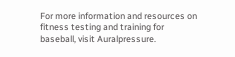For more information and resources on fitness testing and training for baseball, visit Auralpressure.